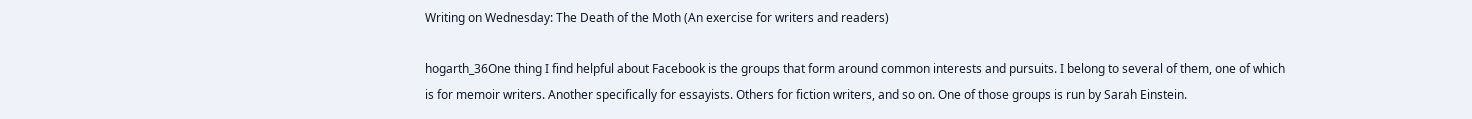Writing on Wednesday: The Death of the Moth (An exercise for writers and readers)

hogarth_36One thing I find helpful about Facebook is the groups that form around common interests and pursuits. I belong to several of them, one of which is for memoir writers. Another specifically for essayists. Others for fiction writers, and so on. One of those groups is run by Sarah Einstein.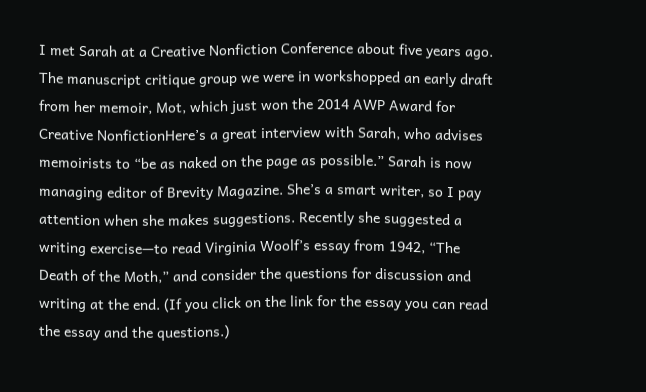I met Sarah at a Creative Nonfiction Conference about five years ago. The manuscript critique group we were in workshopped an early draft from her memoir, Mot, which just won the 2014 AWP Award for Creative NonfictionHere’s a great interview with Sarah, who advises memoirists to “be as naked on the page as possible.” Sarah is now managing editor of Brevity Magazine. She’s a smart writer, so I pay attention when she makes suggestions. Recently she suggested a writing exercise—to read Virginia Woolf’s essay from 1942, “The Death of the Moth,” and consider the questions for discussion and writing at the end. (If you click on the link for the essay you can read the essay and the questions.)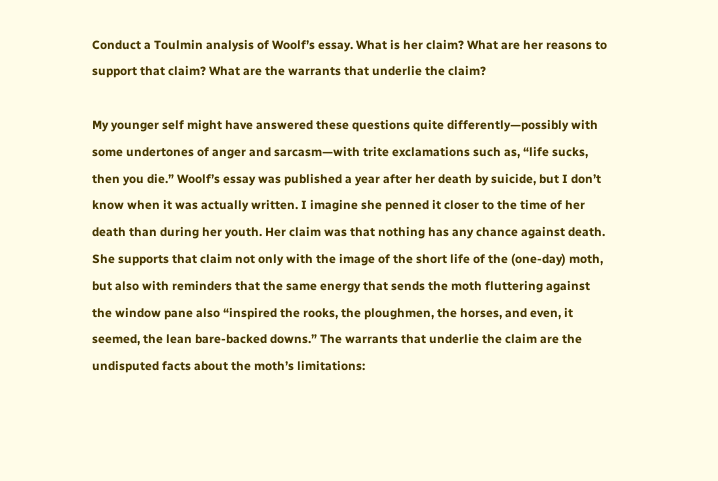Conduct a Toulmin analysis of Woolf’s essay. What is her claim? What are her reasons to support that claim? What are the warrants that underlie the claim?

My younger self might have answered these questions quite differently—possibly with some undertones of anger and sarcasm—with trite exclamations such as, “life sucks, then you die.” Woolf’s essay was published a year after her death by suicide, but I don’t know when it was actually written. I imagine she penned it closer to the time of her death than during her youth. Her claim was that nothing has any chance against death. She supports that claim not only with the image of the short life of the (one-day) moth, but also with reminders that the same energy that sends the moth fluttering against the window pane also “inspired the rooks, the ploughmen, the horses, and even, it seemed, the lean bare-backed downs.” The warrants that underlie the claim are the undisputed facts about the moth’s limitations: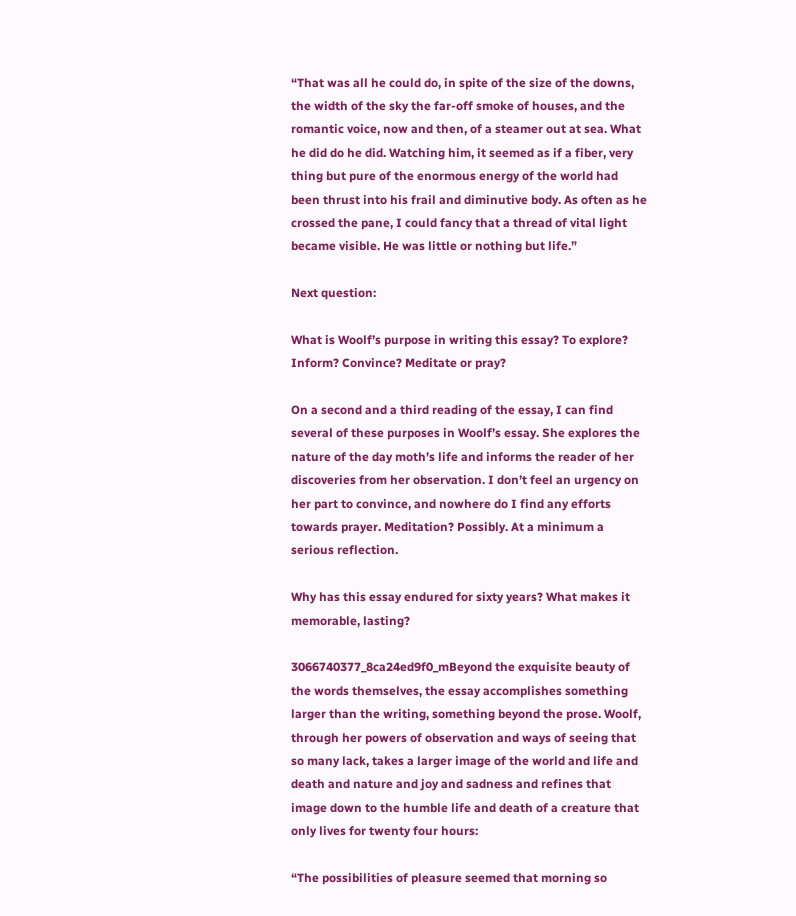“That was all he could do, in spite of the size of the downs, the width of the sky the far-off smoke of houses, and the romantic voice, now and then, of a steamer out at sea. What he did do he did. Watching him, it seemed as if a fiber, very thing but pure of the enormous energy of the world had been thrust into his frail and diminutive body. As often as he crossed the pane, I could fancy that a thread of vital light became visible. He was little or nothing but life.”

Next question:

What is Woolf’s purpose in writing this essay? To explore? Inform? Convince? Meditate or pray?

On a second and a third reading of the essay, I can find several of these purposes in Woolf’s essay. She explores the nature of the day moth’s life and informs the reader of her discoveries from her observation. I don’t feel an urgency on her part to convince, and nowhere do I find any efforts towards prayer. Meditation? Possibly. At a minimum a serious reflection.

Why has this essay endured for sixty years? What makes it memorable, lasting?

3066740377_8ca24ed9f0_mBeyond the exquisite beauty of the words themselves, the essay accomplishes something larger than the writing, something beyond the prose. Woolf, through her powers of observation and ways of seeing that so many lack, takes a larger image of the world and life and death and nature and joy and sadness and refines that image down to the humble life and death of a creature that only lives for twenty four hours:

“The possibilities of pleasure seemed that morning so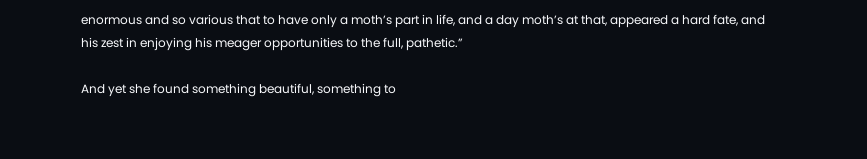enormous and so various that to have only a moth’s part in life, and a day moth’s at that, appeared a hard fate, and his zest in enjoying his meager opportunities to the full, pathetic.”

And yet she found something beautiful, something to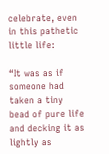celebrate, even in this pathetic little life:

“It was as if someone had taken a tiny bead of pure life and decking it as lightly as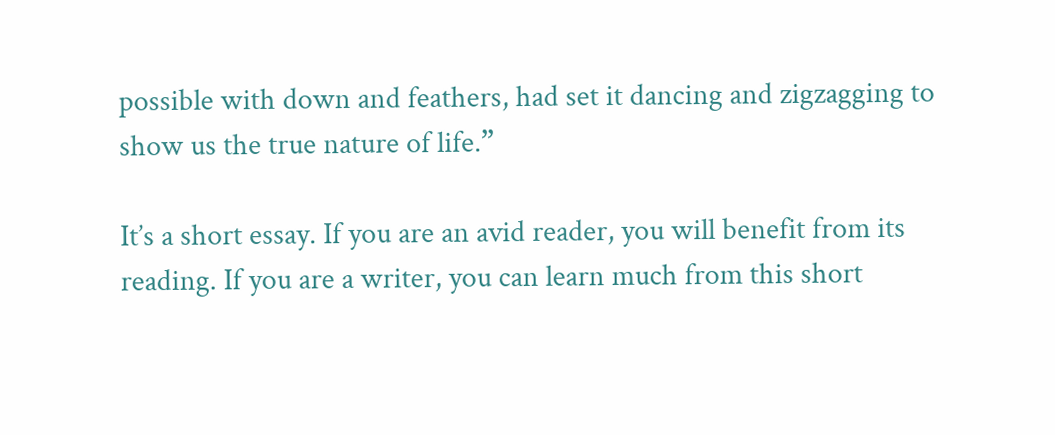possible with down and feathers, had set it dancing and zigzagging to show us the true nature of life.”

It’s a short essay. If you are an avid reader, you will benefit from its reading. If you are a writer, you can learn much from this short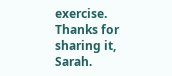exercise. Thanks for sharing it, Sarah.